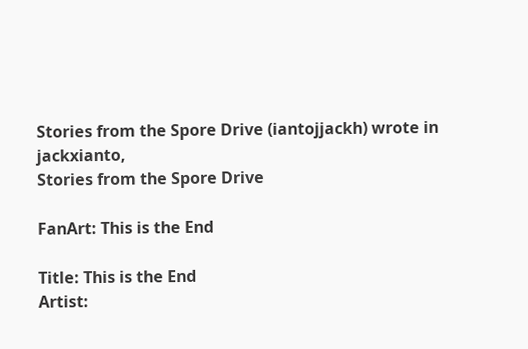Stories from the Spore Drive (iantojjackh) wrote in jackxianto,
Stories from the Spore Drive

FanArt: This is the End

Title: This is the End
Artist: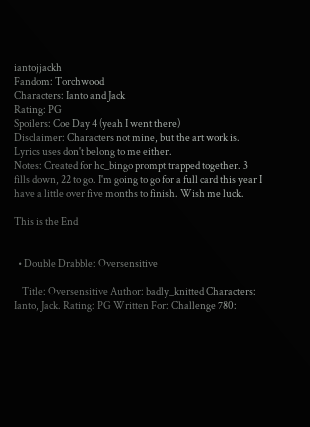iantojjackh
Fandom: Torchwood
Characters: Ianto and Jack
Rating: PG
Spoilers: Coe Day 4 (yeah I went there)
Disclaimer: Characters not mine, but the art work is. Lyrics uses don't belong to me either.
Notes: Created for hc_bingo prompt trapped together. 3 fills down, 22 to go. I'm going to go for a full card this year I have a little over five months to finish. Wish me luck.

This is the End


  • Double Drabble: Oversensitive

    Title: Oversensitive Author: badly_knitted Characters: Ianto, Jack. Rating: PG Written For: Challenge 780: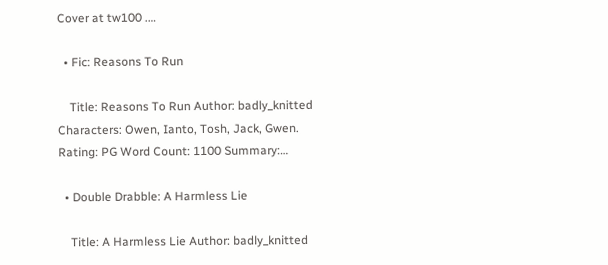Cover at tw100 .…

  • Fic: Reasons To Run

    Title: Reasons To Run Author: badly_knitted Characters: Owen, Ianto, Tosh, Jack, Gwen. Rating: PG Word Count: 1100 Summary:…

  • Double Drabble: A Harmless Lie

    Title: A Harmless Lie Author: badly_knitted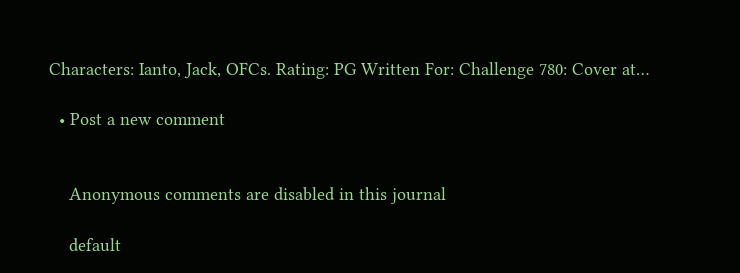Characters: Ianto, Jack, OFCs. Rating: PG Written For: Challenge 780: Cover at…

  • Post a new comment


    Anonymous comments are disabled in this journal

    default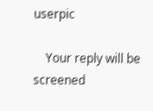userpic

    Your reply will be screened